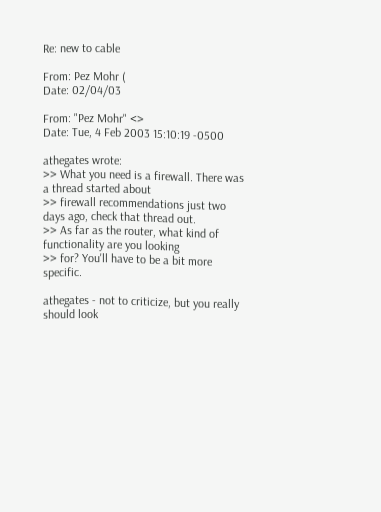Re: new to cable

From: Pez Mohr (
Date: 02/04/03

From: "Pez Mohr" <>
Date: Tue, 4 Feb 2003 15:10:19 -0500

athegates wrote:
>> What you need is a firewall. There was a thread started about
>> firewall recommendations just two days ago, check that thread out.
>> As far as the router, what kind of functionality are you looking
>> for? You'll have to be a bit more specific.

athegates - not to criticize, but you really should look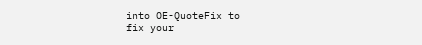into OE-QuoteFix to
fix your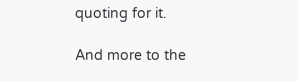quoting for it.

And more to the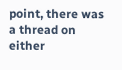point, there was a thread on either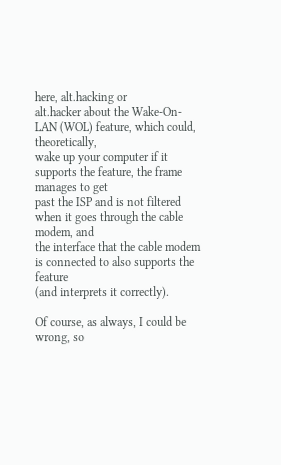here, alt.hacking or
alt.hacker about the Wake-On-LAN (WOL) feature, which could, theoretically,
wake up your computer if it supports the feature, the frame manages to get
past the ISP and is not filtered when it goes through the cable modem, and
the interface that the cable modem is connected to also supports the feature
(and interprets it correctly).

Of course, as always, I could be wrong, so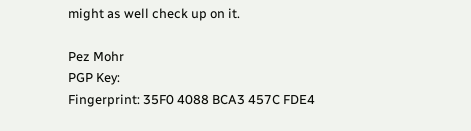might as well check up on it.

Pez Mohr
PGP Key:
Fingerprint: 35F0 4088 BCA3 457C FDE4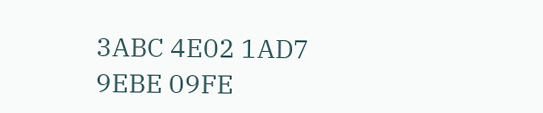3ABC 4E02 1AD7 9EBE 09FE